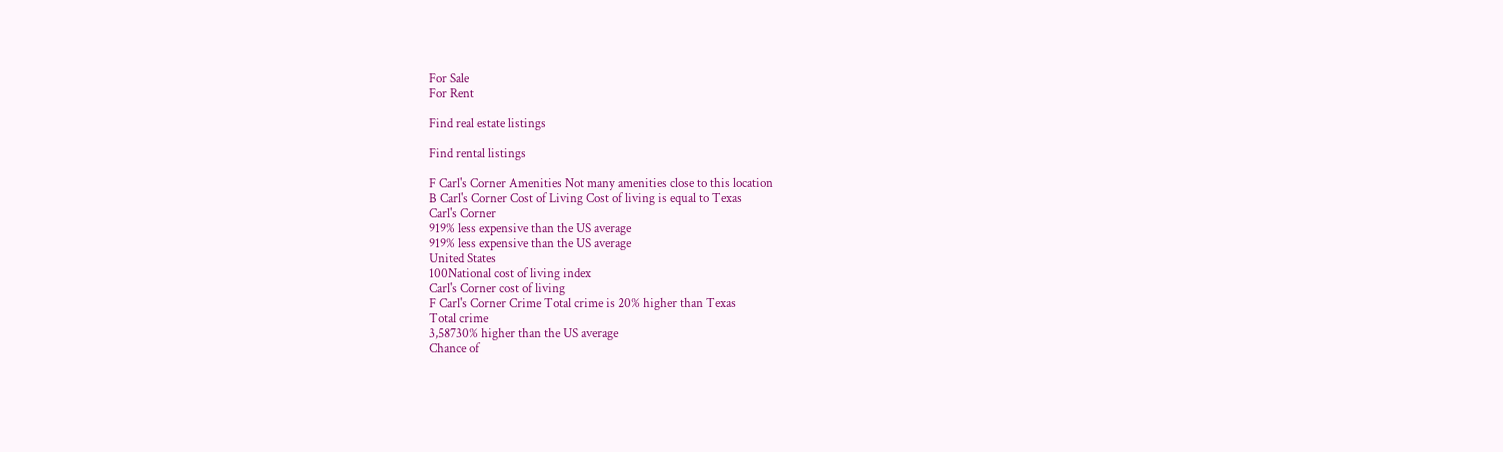For Sale
For Rent

Find real estate listings

Find rental listings

F Carl's Corner Amenities Not many amenities close to this location
B Carl's Corner Cost of Living Cost of living is equal to Texas
Carl's Corner
919% less expensive than the US average
919% less expensive than the US average
United States
100National cost of living index
Carl's Corner cost of living
F Carl's Corner Crime Total crime is 20% higher than Texas
Total crime
3,58730% higher than the US average
Chance of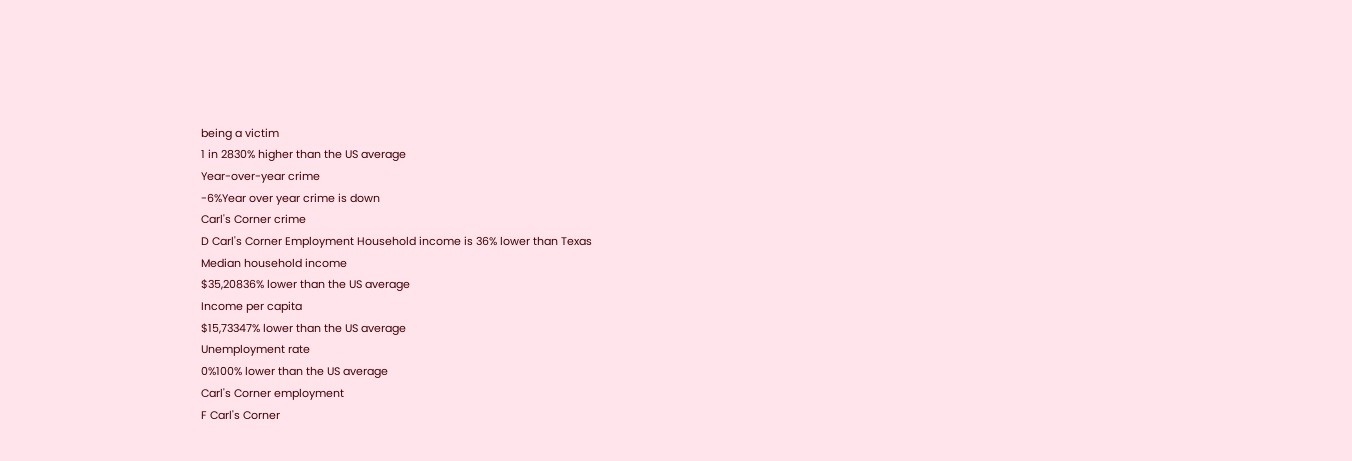being a victim
1 in 2830% higher than the US average
Year-over-year crime
-6%Year over year crime is down
Carl's Corner crime
D Carl's Corner Employment Household income is 36% lower than Texas
Median household income
$35,20836% lower than the US average
Income per capita
$15,73347% lower than the US average
Unemployment rate
0%100% lower than the US average
Carl's Corner employment
F Carl's Corner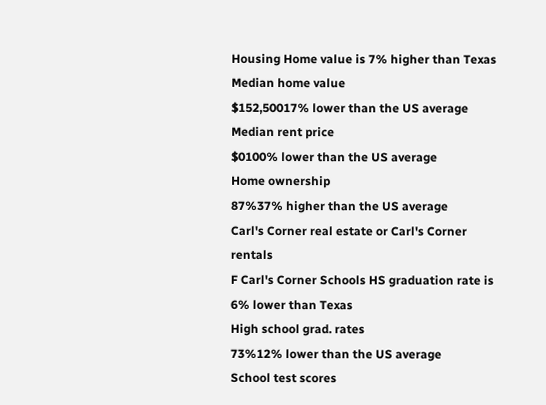Housing Home value is 7% higher than Texas
Median home value
$152,50017% lower than the US average
Median rent price
$0100% lower than the US average
Home ownership
87%37% higher than the US average
Carl's Corner real estate or Carl's Corner rentals
F Carl's Corner Schools HS graduation rate is 6% lower than Texas
High school grad. rates
73%12% lower than the US average
School test scores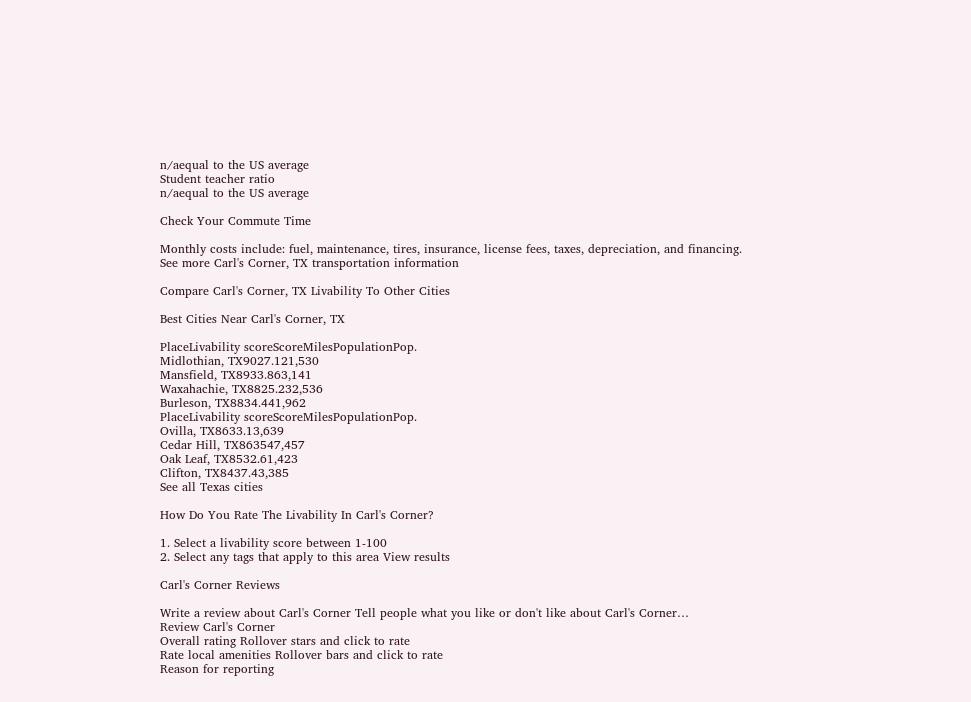n/aequal to the US average
Student teacher ratio
n/aequal to the US average

Check Your Commute Time

Monthly costs include: fuel, maintenance, tires, insurance, license fees, taxes, depreciation, and financing.
See more Carl's Corner, TX transportation information

Compare Carl's Corner, TX Livability To Other Cities

Best Cities Near Carl's Corner, TX

PlaceLivability scoreScoreMilesPopulationPop.
Midlothian, TX9027.121,530
Mansfield, TX8933.863,141
Waxahachie, TX8825.232,536
Burleson, TX8834.441,962
PlaceLivability scoreScoreMilesPopulationPop.
Ovilla, TX8633.13,639
Cedar Hill, TX863547,457
Oak Leaf, TX8532.61,423
Clifton, TX8437.43,385
See all Texas cities

How Do You Rate The Livability In Carl's Corner?

1. Select a livability score between 1-100
2. Select any tags that apply to this area View results

Carl's Corner Reviews

Write a review about Carl's Corner Tell people what you like or don't like about Carl's Corner…
Review Carl's Corner
Overall rating Rollover stars and click to rate
Rate local amenities Rollover bars and click to rate
Reason for reporting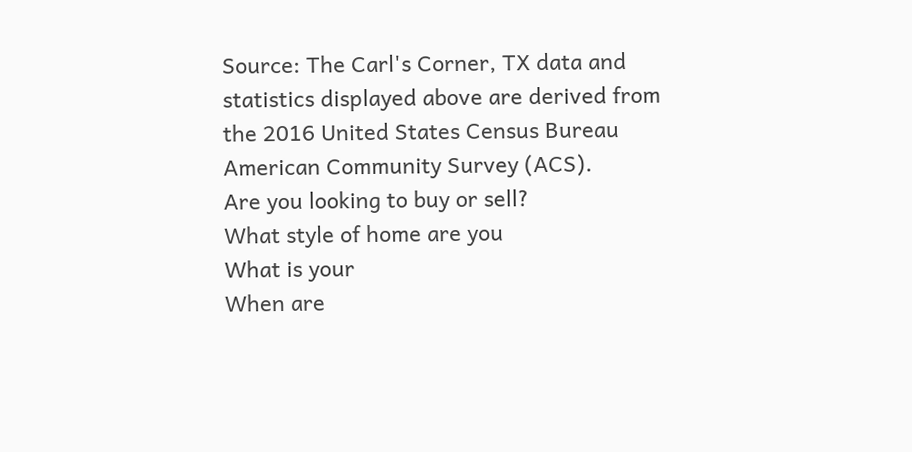Source: The Carl's Corner, TX data and statistics displayed above are derived from the 2016 United States Census Bureau American Community Survey (ACS).
Are you looking to buy or sell?
What style of home are you
What is your
When are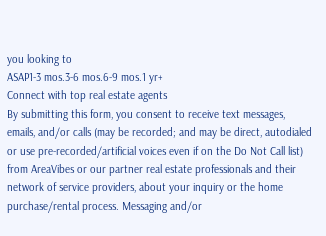you looking to
ASAP1-3 mos.3-6 mos.6-9 mos.1 yr+
Connect with top real estate agents
By submitting this form, you consent to receive text messages, emails, and/or calls (may be recorded; and may be direct, autodialed or use pre-recorded/artificial voices even if on the Do Not Call list) from AreaVibes or our partner real estate professionals and their network of service providers, about your inquiry or the home purchase/rental process. Messaging and/or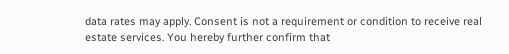data rates may apply. Consent is not a requirement or condition to receive real estate services. You hereby further confirm that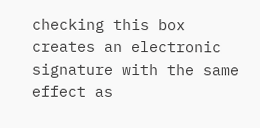checking this box creates an electronic signature with the same effect as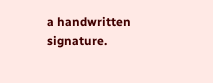a handwritten signature.